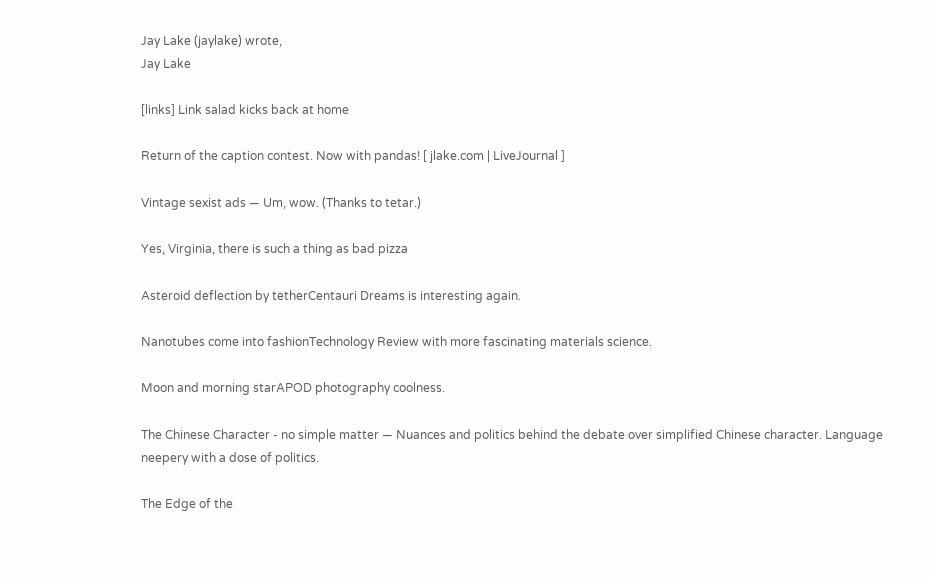Jay Lake (jaylake) wrote,
Jay Lake

[links] Link salad kicks back at home

Return of the caption contest. Now with pandas! [ jlake.com | LiveJournal ]

Vintage sexist ads — Um, wow. (Thanks to tetar.)

Yes, Virginia, there is such a thing as bad pizza

Asteroid deflection by tetherCentauri Dreams is interesting again.

Nanotubes come into fashionTechnology Review with more fascinating materials science.

Moon and morning starAPOD photography coolness.

The Chinese Character - no simple matter — Nuances and politics behind the debate over simplified Chinese character. Language neepery with a dose of politics.

The Edge of the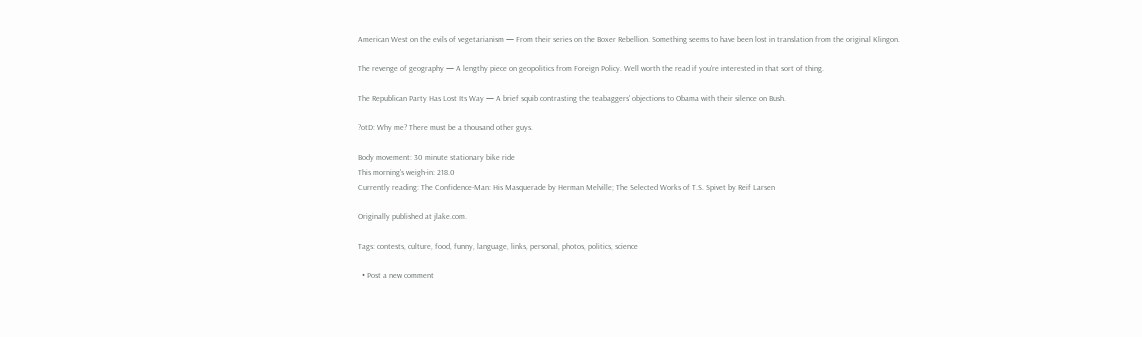American West on the evils of vegetarianism — From their series on the Boxer Rebellion. Something seems to have been lost in translation from the original Klingon.

The revenge of geography — A lengthy piece on geopolitics from Foreign Policy. Well worth the read if you're interested in that sort of thing.

The Republican Party Has Lost Its Way — A brief squib contrasting the teabaggers' objections to Obama with their silence on Bush.

?otD: Why me? There must be a thousand other guys.

Body movement: 30 minute stationary bike ride
This morning's weigh-in: 218.0
Currently reading: The Confidence-Man: His Masquerade by Herman Melville; The Selected Works of T.S. Spivet by Reif Larsen

Originally published at jlake.com.

Tags: contests, culture, food, funny, language, links, personal, photos, politics, science

  • Post a new comment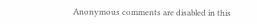Anonymous comments are disabled in this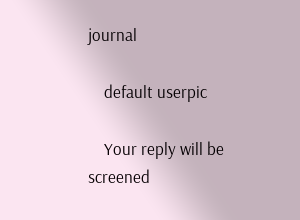journal

    default userpic

    Your reply will be screened